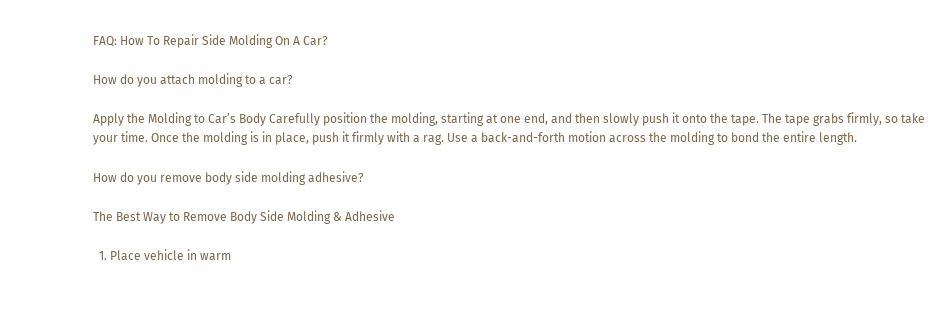FAQ: How To Repair Side Molding On A Car?

How do you attach molding to a car?

Apply the Molding to Car’s Body Carefully position the molding, starting at one end, and then slowly push it onto the tape. The tape grabs firmly, so take your time. Once the molding is in place, push it firmly with a rag. Use a back-and-forth motion across the molding to bond the entire length.

How do you remove body side molding adhesive?

The Best Way to Remove Body Side Molding & Adhesive

  1. Place vehicle in warm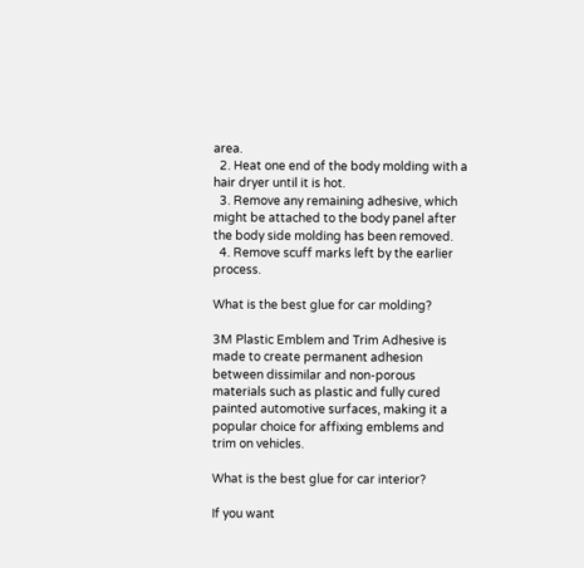area.
  2. Heat one end of the body molding with a hair dryer until it is hot.
  3. Remove any remaining adhesive, which might be attached to the body panel after the body side molding has been removed.
  4. Remove scuff marks left by the earlier process.

What is the best glue for car molding?

3M Plastic Emblem and Trim Adhesive is made to create permanent adhesion between dissimilar and non-porous materials such as plastic and fully cured painted automotive surfaces, making it a popular choice for affixing emblems and trim on vehicles.

What is the best glue for car interior?

If you want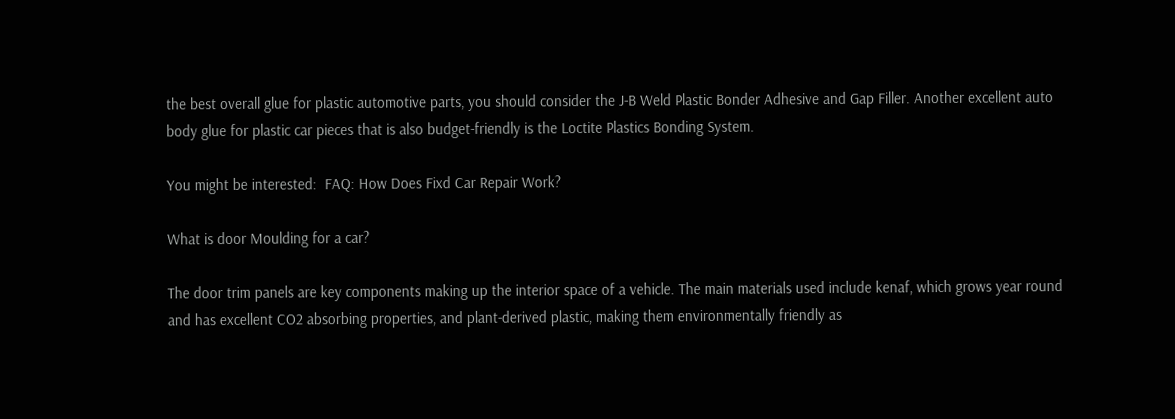the best overall glue for plastic automotive parts, you should consider the J-B Weld Plastic Bonder Adhesive and Gap Filler. Another excellent auto body glue for plastic car pieces that is also budget-friendly is the Loctite Plastics Bonding System.

You might be interested:  FAQ: How Does Fixd Car Repair Work?

What is door Moulding for a car?

The door trim panels are key components making up the interior space of a vehicle. The main materials used include kenaf, which grows year round and has excellent CO2 absorbing properties, and plant-derived plastic, making them environmentally friendly as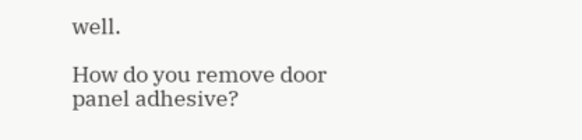well.

How do you remove door panel adhesive?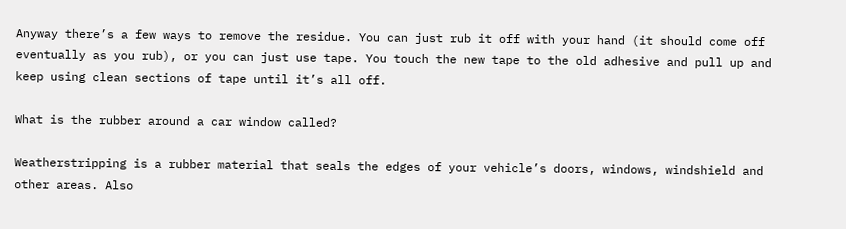Anyway there’s a few ways to remove the residue. You can just rub it off with your hand (it should come off eventually as you rub), or you can just use tape. You touch the new tape to the old adhesive and pull up and keep using clean sections of tape until it’s all off.

What is the rubber around a car window called?

Weatherstripping is a rubber material that seals the edges of your vehicle’s doors, windows, windshield and other areas. Also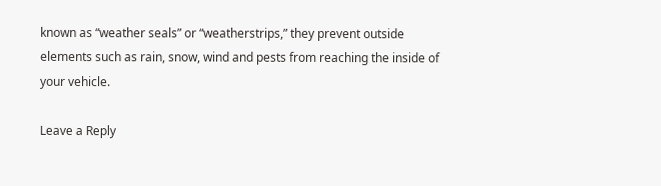known as “weather seals” or “weatherstrips,” they prevent outside elements such as rain, snow, wind and pests from reaching the inside of your vehicle.

Leave a Reply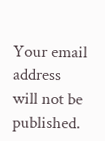Your email address will not be published.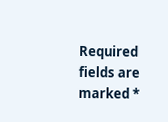Required fields are marked *